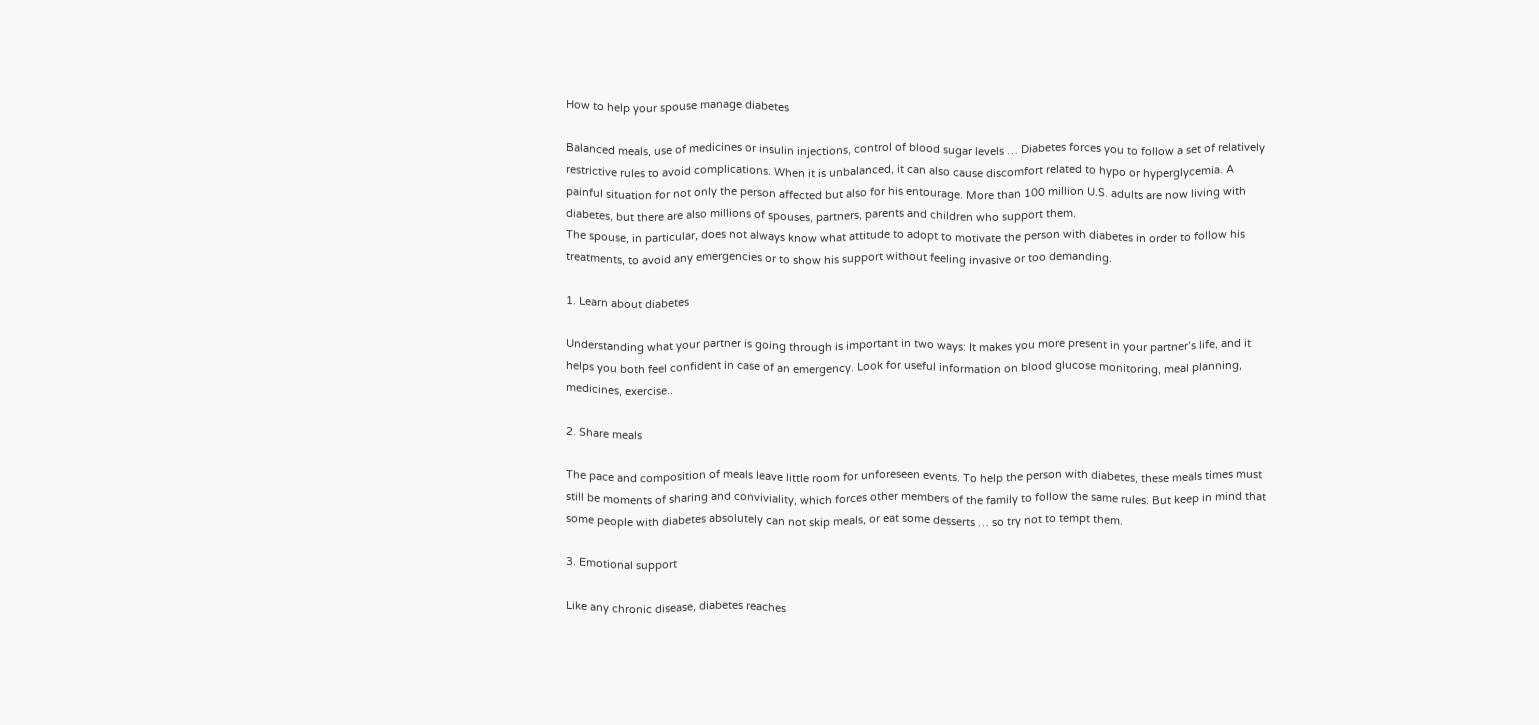How to help your spouse manage diabetes

Balanced meals, use of medicines or insulin injections, control of blood sugar levels … Diabetes forces you to follow a set of relatively restrictive rules to avoid complications. When it is unbalanced, it can also cause discomfort related to hypo or hyperglycemia. A painful situation for not only the person affected but also for his entourage. More than 100 million U.S. adults are now living with diabetes, but there are also millions of spouses, partners, parents and children who support them.
The spouse, in particular, does not always know what attitude to adopt to motivate the person with diabetes in order to follow his treatments, to avoid any emergencies or to show his support without feeling invasive or too demanding.

1. Learn about diabetes

Understanding what your partner is going through is important in two ways: It makes you more present in your partner’s life, and it helps you both feel confident in case of an emergency. Look for useful information on blood glucose monitoring, meal planning, medicines, exercise..

2. Share meals

The pace and composition of meals leave little room for unforeseen events. To help the person with diabetes, these meals times must still be moments of sharing and conviviality, which forces other members of the family to follow the same rules. But keep in mind that some people with diabetes absolutely can not skip meals, or eat some desserts … so try not to tempt them.

3. Emotional support

Like any chronic disease, diabetes reaches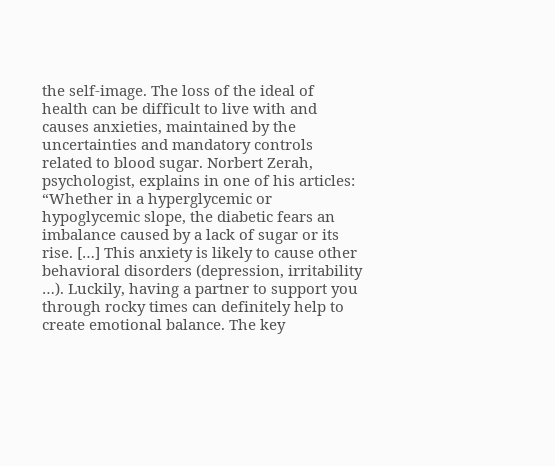the self-image. The loss of the ideal of health can be difficult to live with and causes anxieties, maintained by the uncertainties and mandatory controls related to blood sugar. Norbert Zerah, psychologist, explains in one of his articles: “Whether in a hyperglycemic or hypoglycemic slope, the diabetic fears an imbalance caused by a lack of sugar or its rise. […] This anxiety is likely to cause other behavioral disorders (depression, irritability …). Luckily, having a partner to support you through rocky times can definitely help to create emotional balance. The key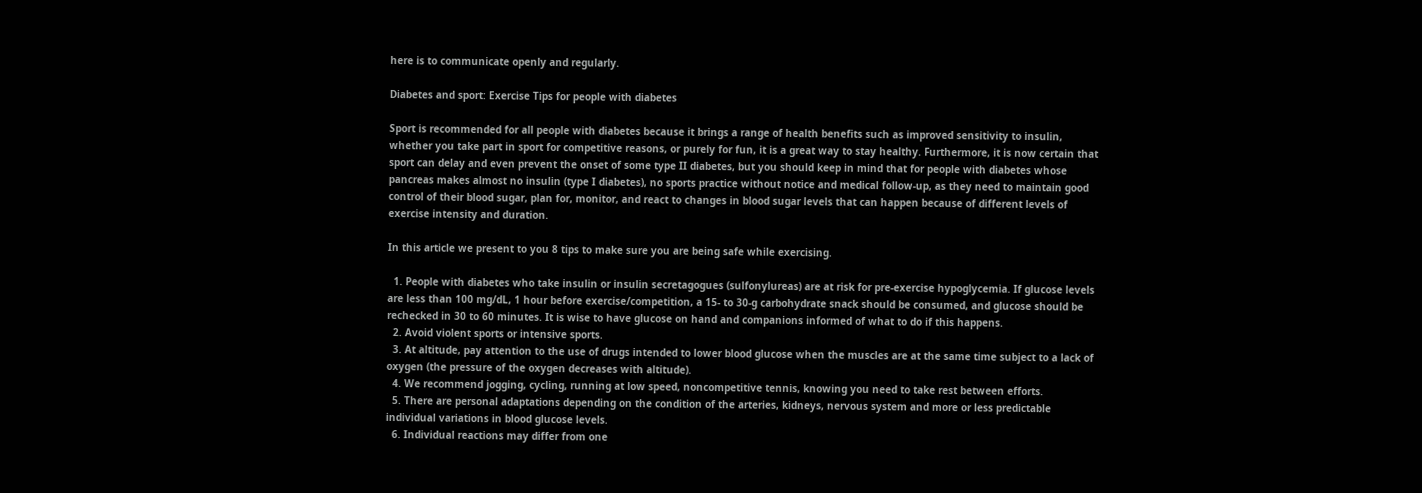here is to communicate openly and regularly.

Diabetes and sport: Exercise Tips for people with diabetes

Sport is recommended for all people with diabetes because it brings a range of health benefits such as improved sensitivity to insulin, whether you take part in sport for competitive reasons, or purely for fun, it is a great way to stay healthy. Furthermore, it is now certain that sport can delay and even prevent the onset of some type II diabetes, but you should keep in mind that for people with diabetes whose pancreas makes almost no insulin (type I diabetes), no sports practice without notice and medical follow-up, as they need to maintain good control of their blood sugar, plan for, monitor, and react to changes in blood sugar levels that can happen because of different levels of exercise intensity and duration.

In this article we present to you 8 tips to make sure you are being safe while exercising.

  1. People with diabetes who take insulin or insulin secretagogues (sulfonylureas) are at risk for pre-exercise hypoglycemia. If glucose levels are less than 100 mg/dL, 1 hour before exercise/competition, a 15- to 30-g carbohydrate snack should be consumed, and glucose should be rechecked in 30 to 60 minutes. It is wise to have glucose on hand and companions informed of what to do if this happens.
  2. Avoid violent sports or intensive sports.
  3. At altitude, pay attention to the use of drugs intended to lower blood glucose when the muscles are at the same time subject to a lack of oxygen (the pressure of the oxygen decreases with altitude).
  4. We recommend jogging, cycling, running at low speed, noncompetitive tennis, knowing you need to take rest between efforts.
  5. There are personal adaptations depending on the condition of the arteries, kidneys, nervous system and more or less predictable individual variations in blood glucose levels.
  6. Individual reactions may differ from one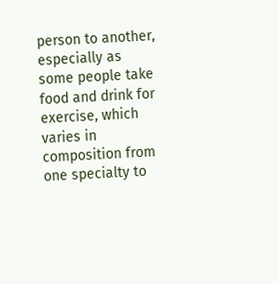person to another, especially as some people take food and drink for exercise, which varies in composition from one specialty to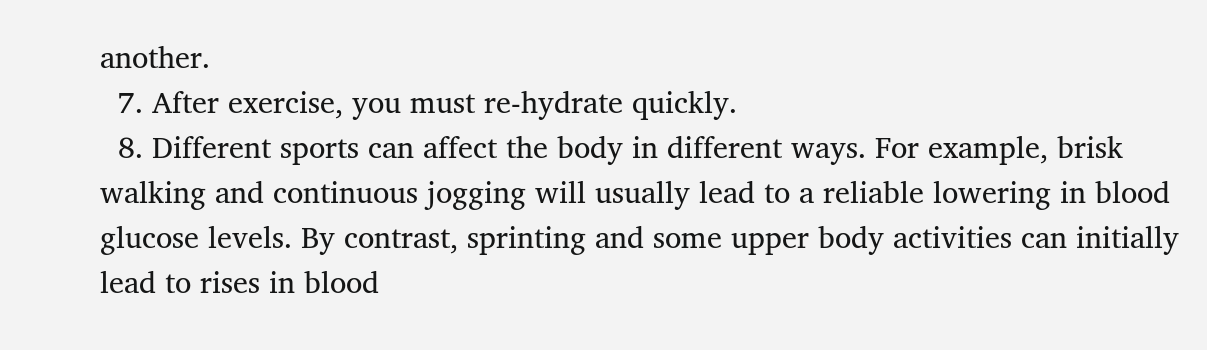another.
  7. After exercise, you must re-hydrate quickly.
  8. Different sports can affect the body in different ways. For example, brisk walking and continuous jogging will usually lead to a reliable lowering in blood glucose levels. By contrast, sprinting and some upper body activities can initially lead to rises in blood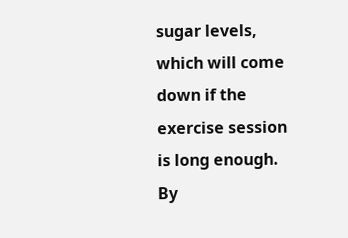sugar levels, which will come down if the exercise session is long enough. By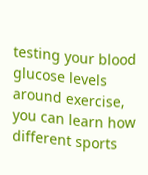testing your blood glucose levels around exercise, you can learn how different sports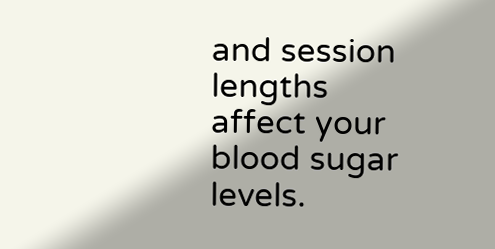and session lengths affect your blood sugar levels.